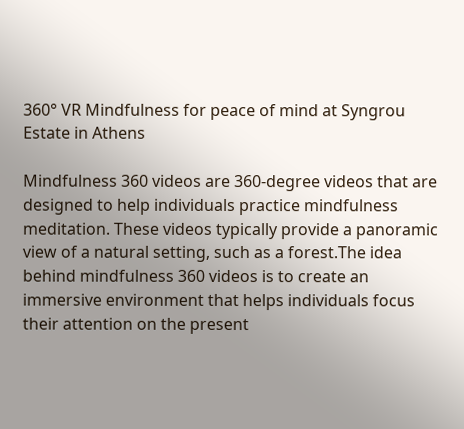360° VR Mindfulness for peace of mind at Syngrou Estate in Athens

Mindfulness 360 videos are 360-degree videos that are designed to help individuals practice mindfulness meditation. These videos typically provide a panoramic view of a natural setting, such as a forest.The idea behind mindfulness 360 videos is to create an immersive environment that helps individuals focus their attention on the present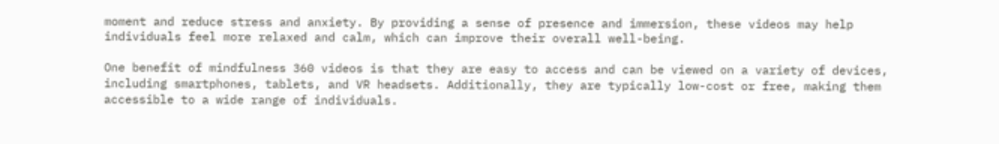moment and reduce stress and anxiety. By providing a sense of presence and immersion, these videos may help individuals feel more relaxed and calm, which can improve their overall well-being.

One benefit of mindfulness 360 videos is that they are easy to access and can be viewed on a variety of devices, including smartphones, tablets, and VR headsets. Additionally, they are typically low-cost or free, making them accessible to a wide range of individuals.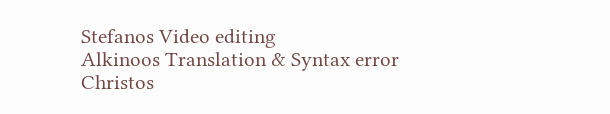Stefanos Video editing
Alkinoos Translation & Syntax error
Christos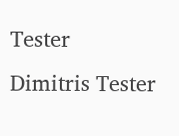Tester
Dimitris Tester